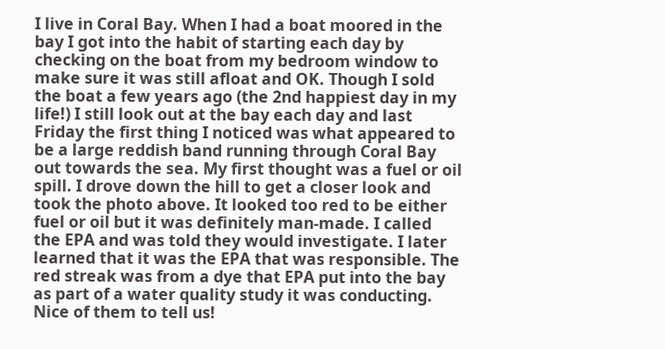I live in Coral Bay. When I had a boat moored in the bay I got into the habit of starting each day by checking on the boat from my bedroom window to make sure it was still afloat and OK. Though I sold the boat a few years ago (the 2nd happiest day in my life!) I still look out at the bay each day and last Friday the first thing I noticed was what appeared to be a large reddish band running through Coral Bay out towards the sea. My first thought was a fuel or oil spill. I drove down the hill to get a closer look and took the photo above. It looked too red to be either fuel or oil but it was definitely man-made. I called the EPA and was told they would investigate. I later learned that it was the EPA that was responsible. The red streak was from a dye that EPA put into the bay as part of a water quality study it was conducting. Nice of them to tell us!